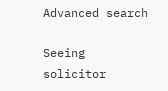Advanced search

Seeing solicitor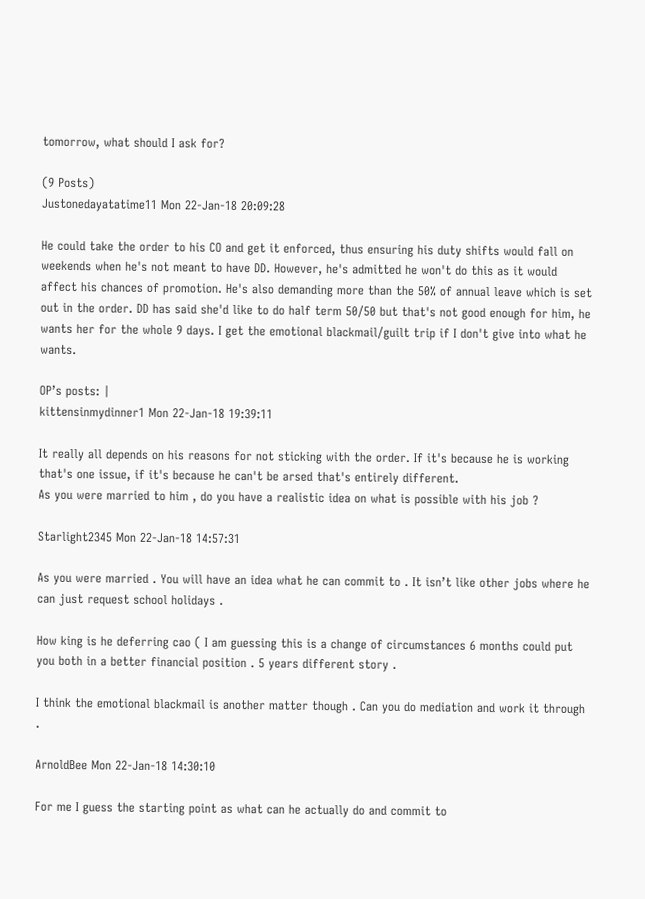tomorrow, what should I ask for?

(9 Posts)
Justonedayatatime11 Mon 22-Jan-18 20:09:28

He could take the order to his CO and get it enforced, thus ensuring his duty shifts would fall on weekends when he's not meant to have DD. However, he's admitted he won't do this as it would affect his chances of promotion. He's also demanding more than the 50% of annual leave which is set out in the order. DD has said she'd like to do half term 50/50 but that's not good enough for him, he wants her for the whole 9 days. I get the emotional blackmail/guilt trip if I don't give into what he wants.

OP’s posts: |
kittensinmydinner1 Mon 22-Jan-18 19:39:11

It really all depends on his reasons for not sticking with the order. If it's because he is working that's one issue, if it's because he can't be arsed that's entirely different.
As you were married to him , do you have a realistic idea on what is possible with his job ?

Starlight2345 Mon 22-Jan-18 14:57:31

As you were married . You will have an idea what he can commit to . It isn’t like other jobs where he can just request school holidays .

How king is he deferring cao ( I am guessing this is a change of circumstances 6 months could put you both in a better financial position . 5 years different story .

I think the emotional blackmail is another matter though . Can you do mediation and work it through .

ArnoldBee Mon 22-Jan-18 14:30:10

For me I guess the starting point as what can he actually do and commit to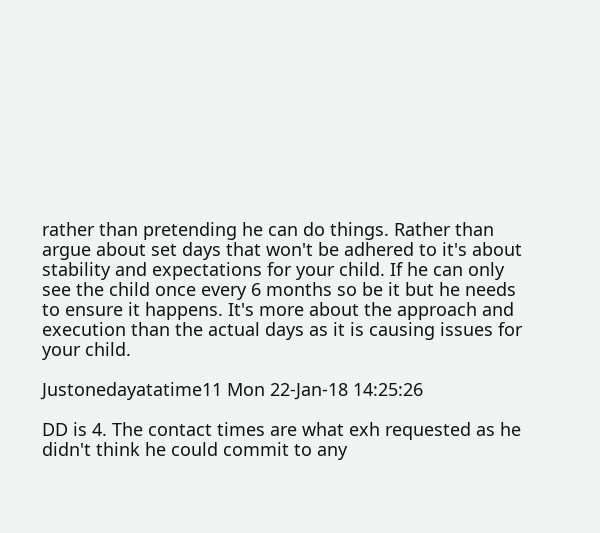rather than pretending he can do things. Rather than argue about set days that won't be adhered to it's about stability and expectations for your child. If he can only see the child once every 6 months so be it but he needs to ensure it happens. It's more about the approach and execution than the actual days as it is causing issues for your child.

Justonedayatatime11 Mon 22-Jan-18 14:25:26

DD is 4. The contact times are what exh requested as he didn't think he could commit to any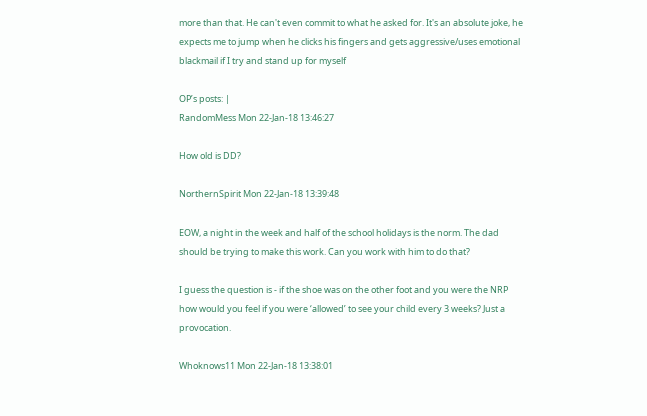more than that. He can't even commit to what he asked for. It's an absolute joke, he expects me to jump when he clicks his fingers and gets aggressive/uses emotional blackmail if I try and stand up for myself

OP’s posts: |
RandomMess Mon 22-Jan-18 13:46:27

How old is DD?

NorthernSpirit Mon 22-Jan-18 13:39:48

EOW, a night in the week and half of the school holidays is the norm. The dad should be trying to make this work. Can you work with him to do that?

I guess the question is - if the shoe was on the other foot and you were the NRP how would you feel if you were ‘allowed’ to see your child every 3 weeks? Just a provocation.

Whoknows11 Mon 22-Jan-18 13:38:01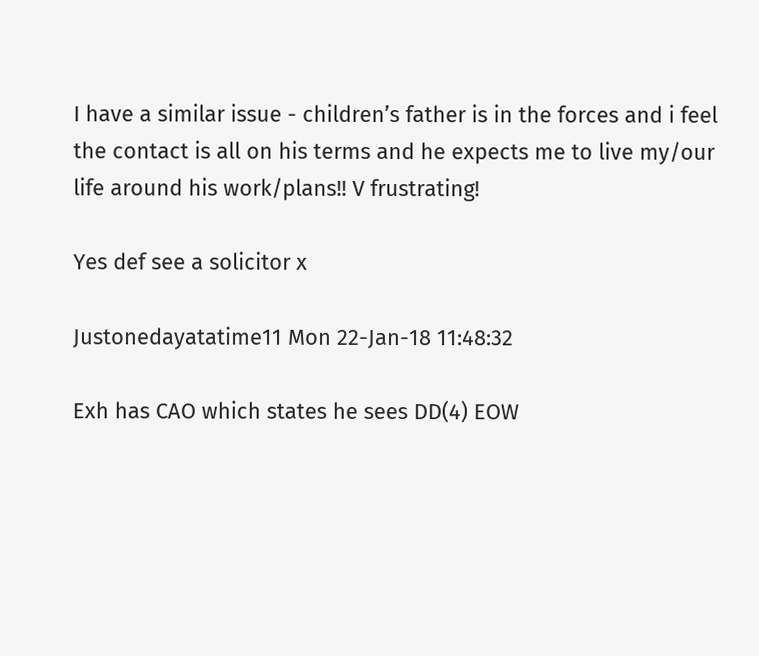I have a similar issue - children’s father is in the forces and i feel the contact is all on his terms and he expects me to live my/our life around his work/plans!! V frustrating!

Yes def see a solicitor x

Justonedayatatime11 Mon 22-Jan-18 11:48:32

Exh has CAO which states he sees DD(4) EOW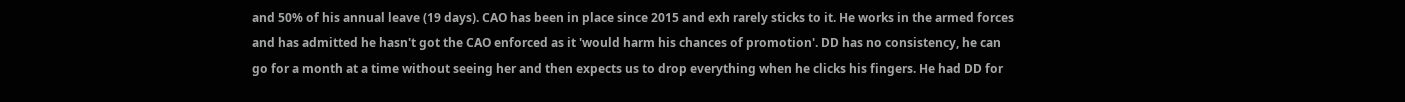and 50% of his annual leave (19 days). CAO has been in place since 2015 and exh rarely sticks to it. He works in the armed forces and has admitted he hasn't got the CAO enforced as it 'would harm his chances of promotion'. DD has no consistency, he can go for a month at a time without seeing her and then expects us to drop everything when he clicks his fingers. He had DD for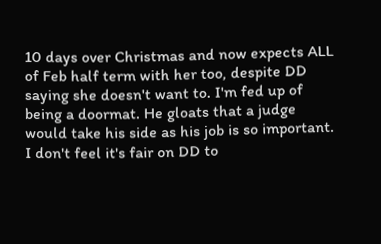10 days over Christmas and now expects ALL of Feb half term with her too, despite DD saying she doesn't want to. I'm fed up of being a doormat. He gloats that a judge would take his side as his job is so important. I don't feel it's fair on DD to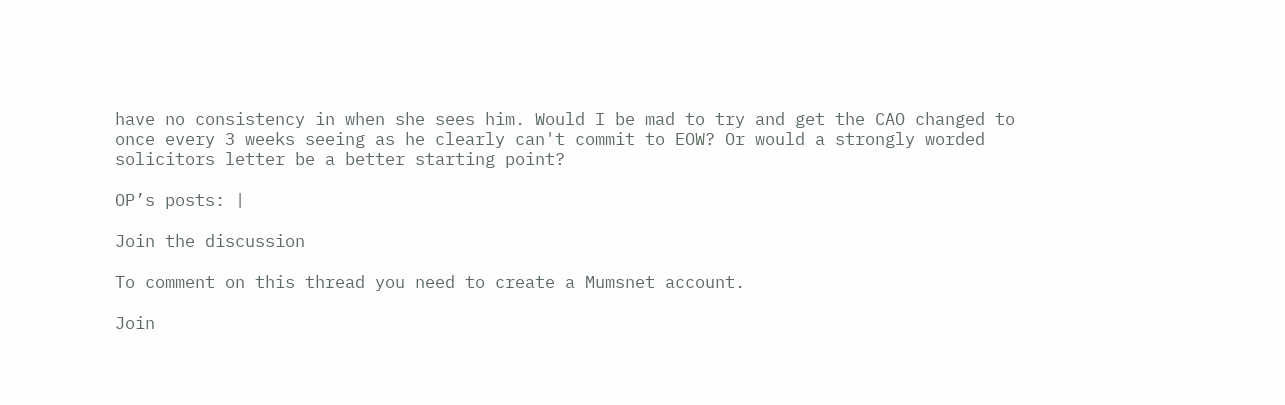have no consistency in when she sees him. Would I be mad to try and get the CAO changed to once every 3 weeks seeing as he clearly can't commit to EOW? Or would a strongly worded solicitors letter be a better starting point?

OP’s posts: |

Join the discussion

To comment on this thread you need to create a Mumsnet account.

Join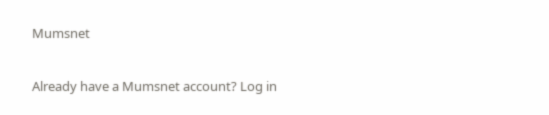Mumsnet

Already have a Mumsnet account? Log in